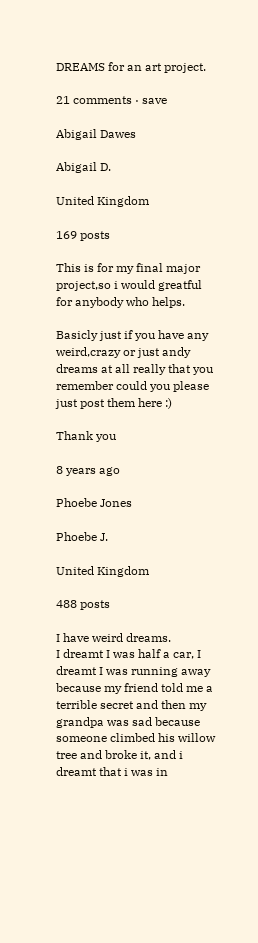DREAMS for an art project.

21 comments · save

Abigail Dawes

Abigail D.

United Kingdom

169 posts

This is for my final major project,so i would greatful for anybody who helps.

Basicly just if you have any weird,crazy or just andy dreams at all really that you remember could you please just post them here :)

Thank you

8 years ago

Phoebe Jones

Phoebe J.

United Kingdom

488 posts

I have weird dreams.
I dreamt I was half a car, I dreamt I was running away because my friend told me a terrible secret and then my grandpa was sad because someone climbed his willow tree and broke it, and i dreamt that i was in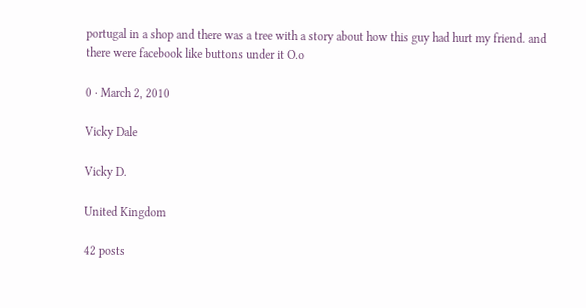portugal in a shop and there was a tree with a story about how this guy had hurt my friend. and there were facebook like buttons under it O.o

0 · March 2, 2010

Vicky Dale

Vicky D.

United Kingdom

42 posts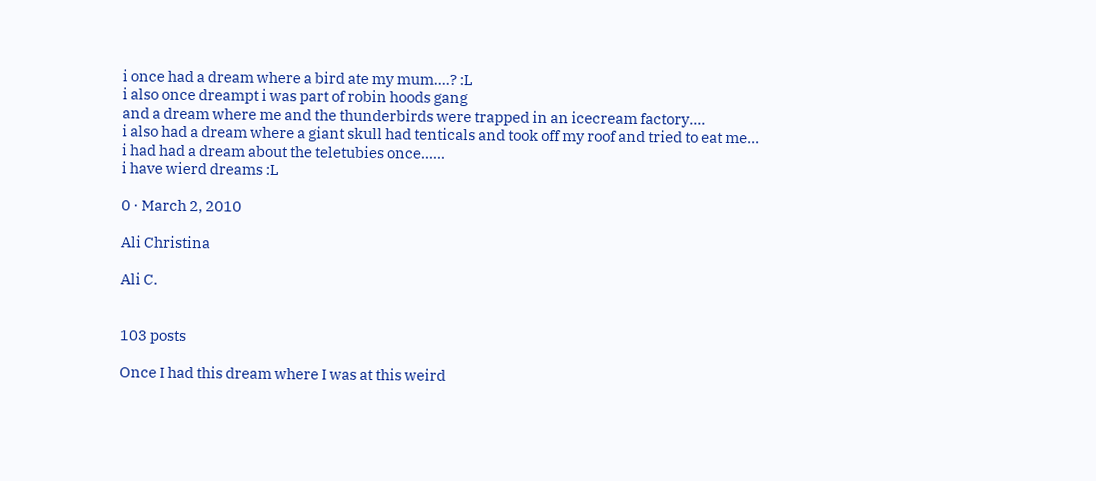i once had a dream where a bird ate my mum....? :L
i also once dreampt i was part of robin hoods gang
and a dream where me and the thunderbirds were trapped in an icecream factory....
i also had a dream where a giant skull had tenticals and took off my roof and tried to eat me...
i had had a dream about the teletubies once......
i have wierd dreams :L

0 · March 2, 2010

Ali Christina

Ali C.


103 posts

Once I had this dream where I was at this weird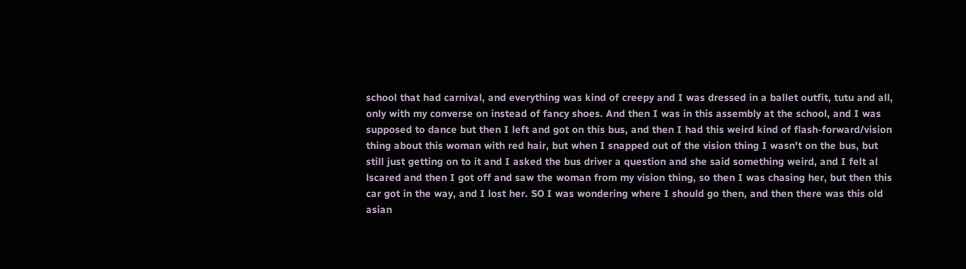school that had carnival, and everything was kind of creepy and I was dressed in a ballet outfit, tutu and all, only with my converse on instead of fancy shoes. And then I was in this assembly at the school, and I was supposed to dance but then I left and got on this bus, and then I had this weird kind of flash-forward/vision thing about this woman with red hair, but when I snapped out of the vision thing I wasn't on the bus, but still just getting on to it and I asked the bus driver a question and she said something weird, and I felt al lscared and then I got off and saw the woman from my vision thing, so then I was chasing her, but then this car got in the way, and I lost her. SO I was wondering where I should go then, and then there was this old asian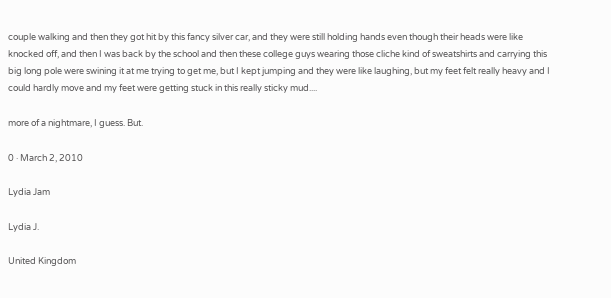couple walking and then they got hit by this fancy silver car, and they were still holding hands even though their heads were like knocked off, and then I was back by the school and then these college guys wearing those cliche kind of sweatshirts and carrying this big long pole were swining it at me trying to get me, but I kept jumping and they were like laughing, but my feet felt really heavy and I could hardly move and my feet were getting stuck in this really sticky mud....

more of a nightmare, I guess. But.

0 · March 2, 2010

Lydia Jam

Lydia J.

United Kingdom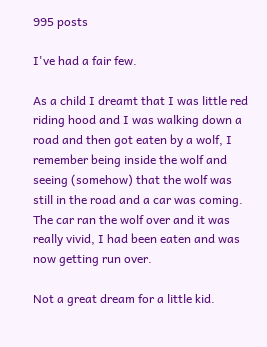995 posts

I've had a fair few.

As a child I dreamt that I was little red riding hood and I was walking down a road and then got eaten by a wolf, I remember being inside the wolf and seeing (somehow) that the wolf was still in the road and a car was coming. The car ran the wolf over and it was really vivid, I had been eaten and was now getting run over.

Not a great dream for a little kid.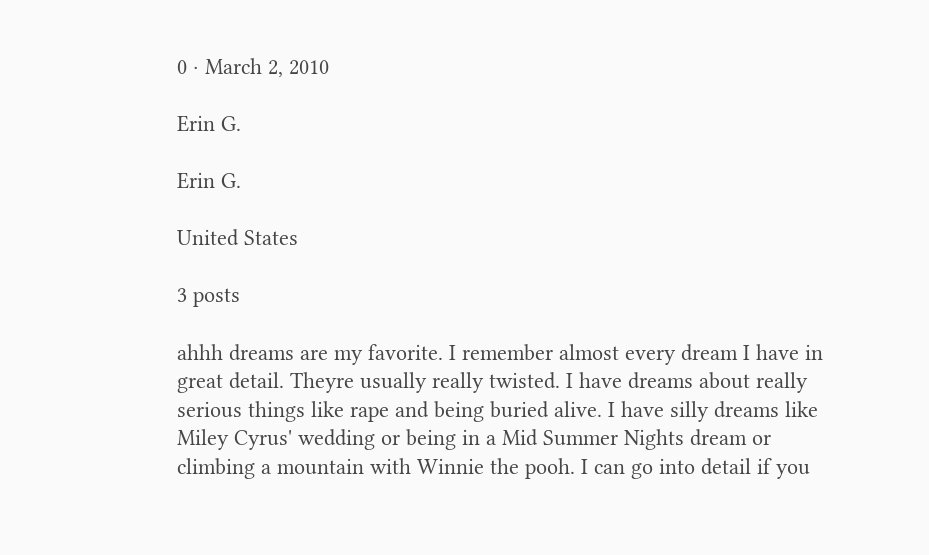0 · March 2, 2010

Erin G.

Erin G.

United States

3 posts

ahhh dreams are my favorite. I remember almost every dream I have in great detail. Theyre usually really twisted. I have dreams about really serious things like rape and being buried alive. I have silly dreams like Miley Cyrus' wedding or being in a Mid Summer Nights dream or climbing a mountain with Winnie the pooh. I can go into detail if you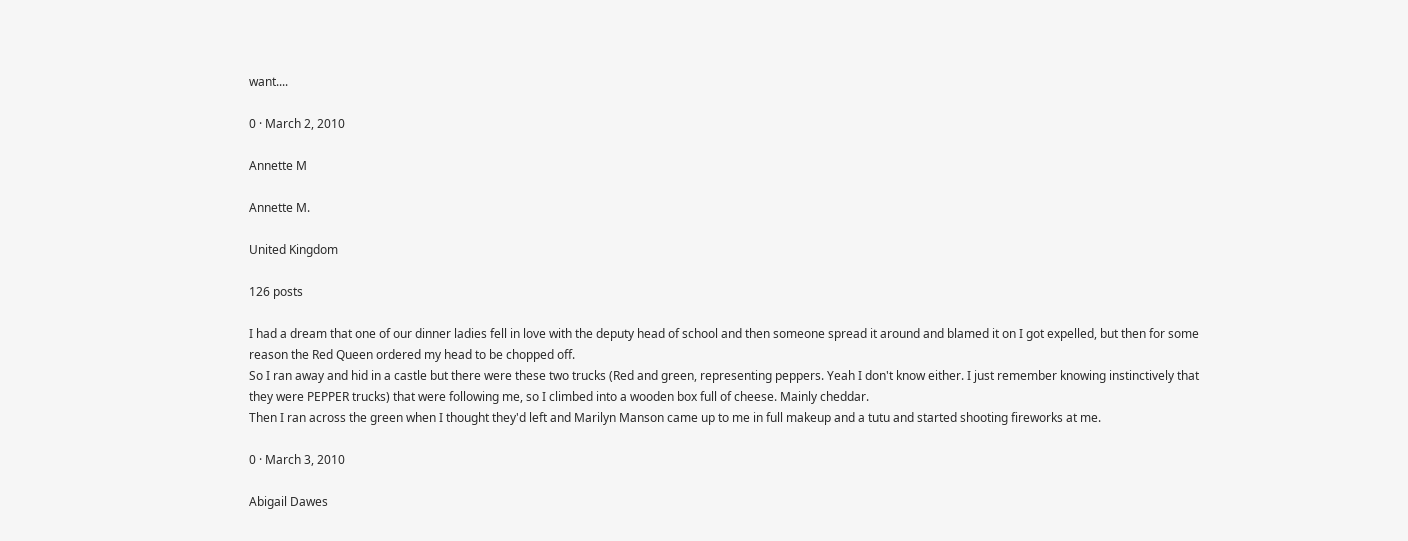want....

0 · March 2, 2010

Annette M

Annette M.

United Kingdom

126 posts

I had a dream that one of our dinner ladies fell in love with the deputy head of school and then someone spread it around and blamed it on I got expelled, but then for some reason the Red Queen ordered my head to be chopped off.
So I ran away and hid in a castle but there were these two trucks (Red and green, representing peppers. Yeah I don't know either. I just remember knowing instinctively that they were PEPPER trucks) that were following me, so I climbed into a wooden box full of cheese. Mainly cheddar.
Then I ran across the green when I thought they'd left and Marilyn Manson came up to me in full makeup and a tutu and started shooting fireworks at me.

0 · March 3, 2010

Abigail Dawes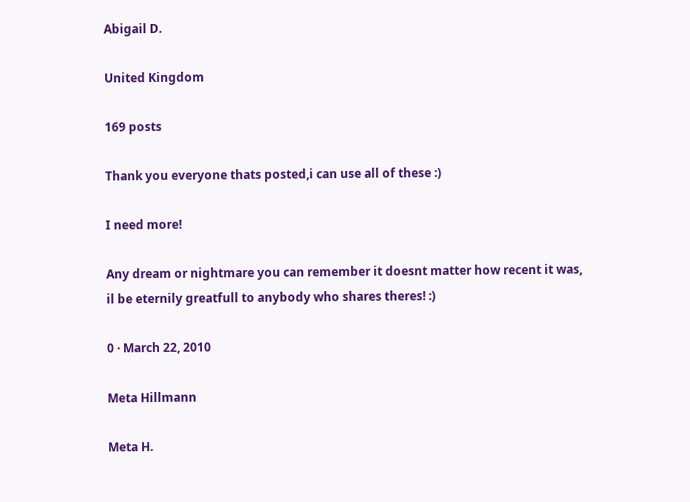Abigail D.

United Kingdom

169 posts

Thank you everyone thats posted,i can use all of these :)

I need more!

Any dream or nightmare you can remember it doesnt matter how recent it was,
il be eternily greatfull to anybody who shares theres! :)

0 · March 22, 2010

Meta Hillmann

Meta H.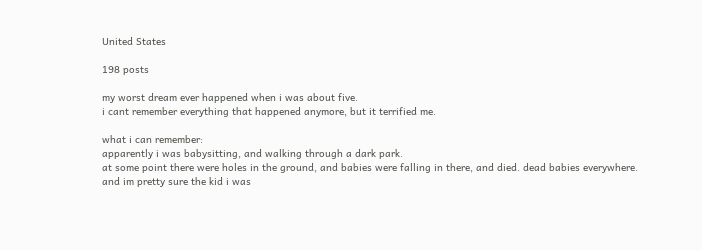United States

198 posts

my worst dream ever happened when i was about five.
i cant remember everything that happened anymore, but it terrified me.

what i can remember:
apparently i was babysitting, and walking through a dark park.
at some point there were holes in the ground, and babies were falling in there, and died. dead babies everywhere. and im pretty sure the kid i was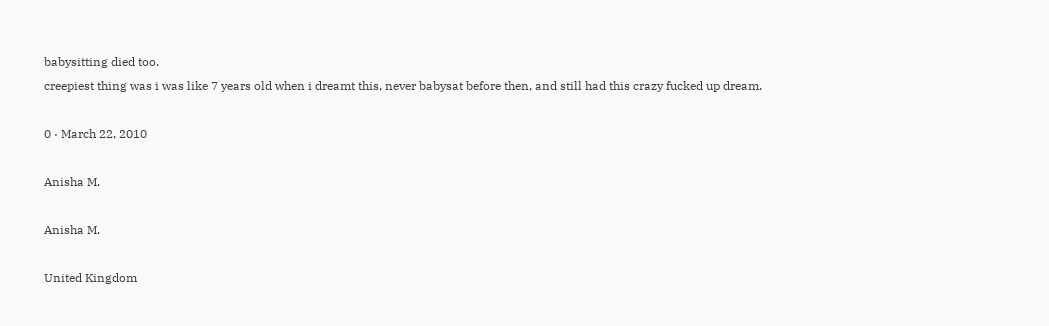babysitting died too.
creepiest thing was i was like 7 years old when i dreamt this, never babysat before then, and still had this crazy fucked up dream.

0 · March 22, 2010

Anisha M.

Anisha M.

United Kingdom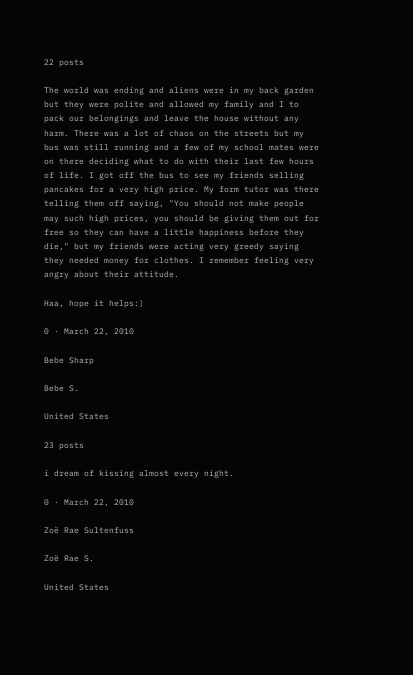22 posts

The world was ending and aliens were in my back garden but they were polite and allowed my family and I to pack our belongings and leave the house without any harm. There was a lot of chaos on the streets but my bus was still running and a few of my school mates were on there deciding what to do with their last few hours of life. I got off the bus to see my friends selling pancakes for a very high price. My form tutor was there telling them off saying, "You should not make people may such high prices, you should be giving them out for free so they can have a little happiness before they die," but my friends were acting very greedy saying they needed money for clothes. I remember feeling very angry about their attitude.

Haa, hope it helps:)

0 · March 22, 2010

Bebe Sharp

Bebe S.

United States

23 posts

i dream of kissing almost every night.

0 · March 22, 2010

Zoë Rae Sultenfuss

Zoë Rae S.

United States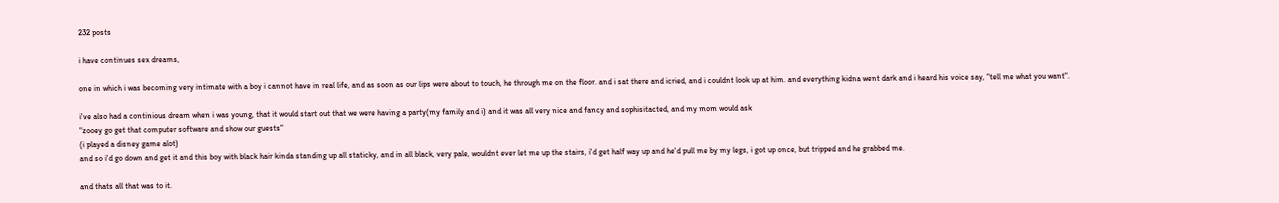232 posts

i have continues sex dreams,

one in which i was becoming very intimate with a boy i cannot have in real life, and as soon as our lips were about to touch, he through me on the floor. and i sat there and icried, and i couldnt look up at him. and everything kidna went dark and i heard his voice say, "tell me what you want".

i've also had a continious dream when i was young, that it would start out that we were having a party(my family and i) and it was all very nice and fancy and sophisitacted, and my mom would ask
"zooey go get that computer software and show our guests"
(i played a disney game alot)
and so i'd go down and get it and this boy with black hair kinda standing up all staticky, and in all black, very pale, wouldnt ever let me up the stairs, i'd get half way up and he'd pull me by my legs, i got up once, but tripped and he grabbed me.

and thats all that was to it.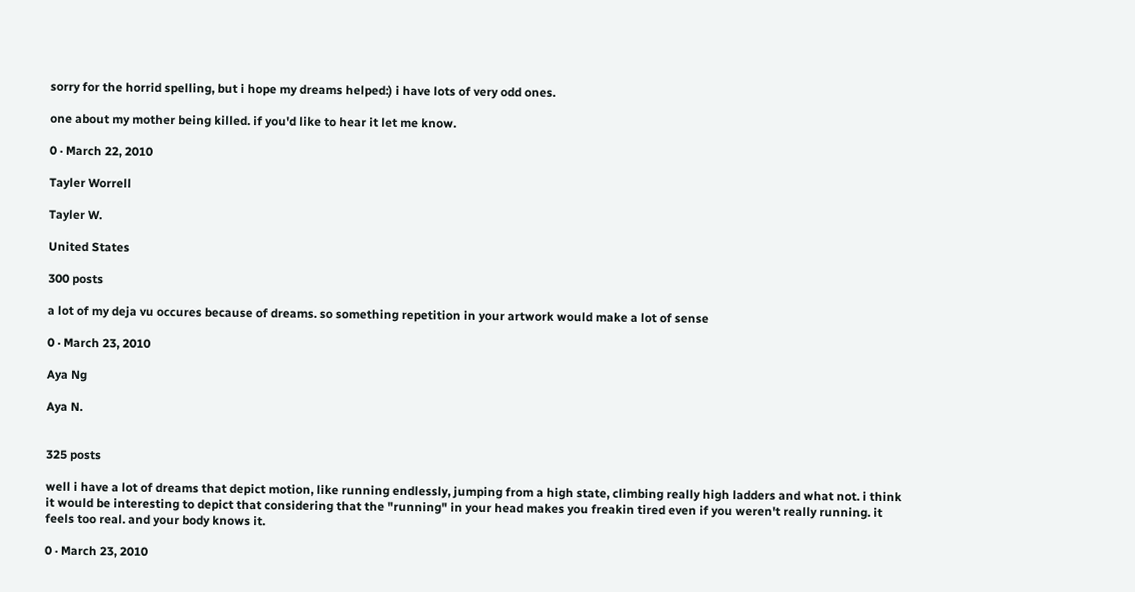sorry for the horrid spelling, but i hope my dreams helped:) i have lots of very odd ones.

one about my mother being killed. if you'd like to hear it let me know.

0 · March 22, 2010

Tayler Worrell

Tayler W.

United States

300 posts

a lot of my deja vu occures because of dreams. so something repetition in your artwork would make a lot of sense

0 · March 23, 2010

Aya Ng

Aya N.


325 posts

well i have a lot of dreams that depict motion, like running endlessly, jumping from a high state, climbing really high ladders and what not. i think it would be interesting to depict that considering that the "running" in your head makes you freakin tired even if you weren't really running. it feels too real. and your body knows it.

0 · March 23, 2010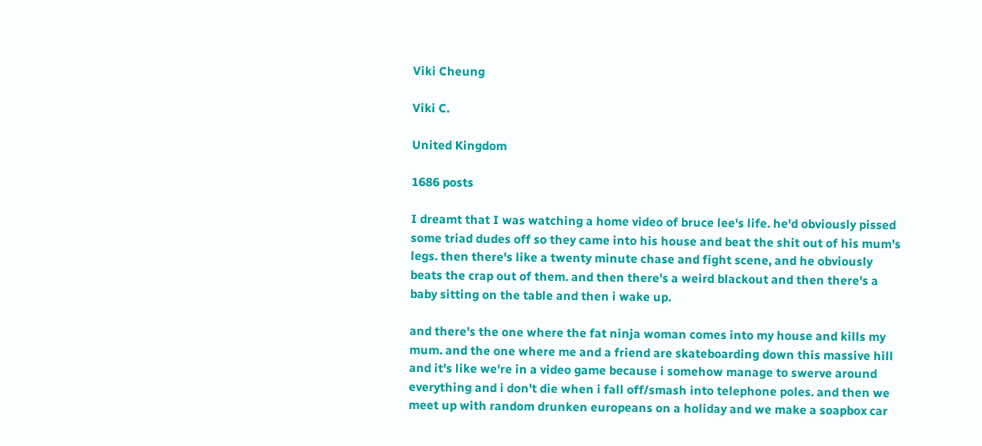Viki Cheung

Viki C.

United Kingdom

1686 posts

I dreamt that I was watching a home video of bruce lee's life. he'd obviously pissed some triad dudes off so they came into his house and beat the shit out of his mum's legs. then there's like a twenty minute chase and fight scene, and he obviously beats the crap out of them. and then there's a weird blackout and then there's a baby sitting on the table and then i wake up.

and there's the one where the fat ninja woman comes into my house and kills my mum. and the one where me and a friend are skateboarding down this massive hill and it's like we're in a video game because i somehow manage to swerve around everything and i don't die when i fall off/smash into telephone poles. and then we meet up with random drunken europeans on a holiday and we make a soapbox car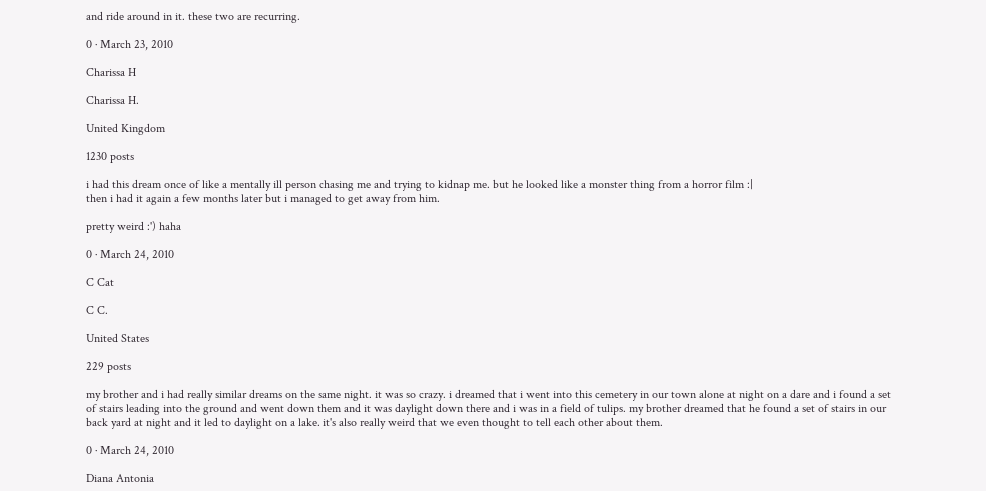and ride around in it. these two are recurring.

0 · March 23, 2010

Charissa H

Charissa H.

United Kingdom

1230 posts

i had this dream once of like a mentally ill person chasing me and trying to kidnap me. but he looked like a monster thing from a horror film :|
then i had it again a few months later but i managed to get away from him.

pretty weird :') haha

0 · March 24, 2010

C Cat

C C.

United States

229 posts

my brother and i had really similar dreams on the same night. it was so crazy. i dreamed that i went into this cemetery in our town alone at night on a dare and i found a set of stairs leading into the ground and went down them and it was daylight down there and i was in a field of tulips. my brother dreamed that he found a set of stairs in our back yard at night and it led to daylight on a lake. it's also really weird that we even thought to tell each other about them.

0 · March 24, 2010

Diana Antonia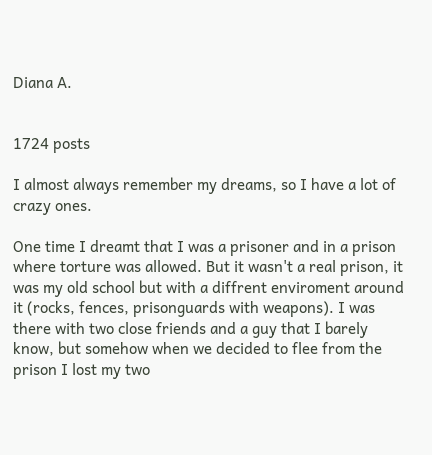Diana A.


1724 posts

I almost always remember my dreams, so I have a lot of crazy ones.

One time I dreamt that I was a prisoner and in a prison where torture was allowed. But it wasn't a real prison, it was my old school but with a diffrent enviroment around it (rocks, fences, prisonguards with weapons). I was there with two close friends and a guy that I barely know, but somehow when we decided to flee from the prison I lost my two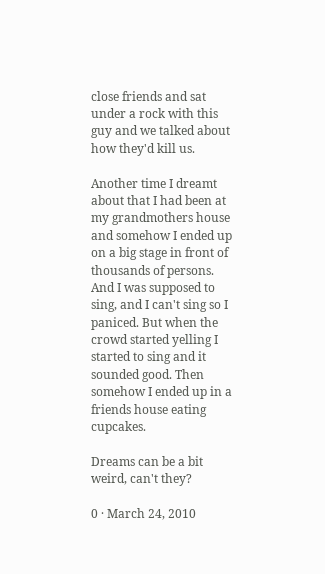close friends and sat under a rock with this guy and we talked about how they'd kill us.

Another time I dreamt about that I had been at my grandmothers house and somehow I ended up on a big stage in front of thousands of persons. And I was supposed to sing, and I can't sing so I paniced. But when the crowd started yelling I started to sing and it sounded good. Then somehow I ended up in a friends house eating cupcakes.

Dreams can be a bit weird, can't they?

0 · March 24, 2010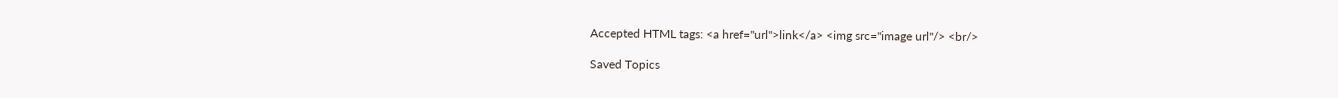Accepted HTML tags: <a href="url">link</a> <img src="image url"/> <br/>

Saved Topics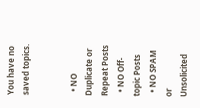You have no saved topics.


  • NO Duplicate or Repeat Posts
  • NO Off-topic Posts
  • NO SPAM or Unsolicited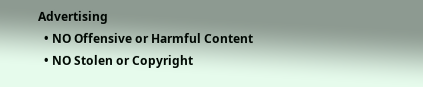Advertising
  • NO Offensive or Harmful Content
  • NO Stolen or Copyright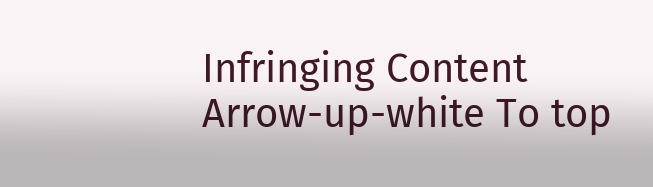Infringing Content
Arrow-up-white To top